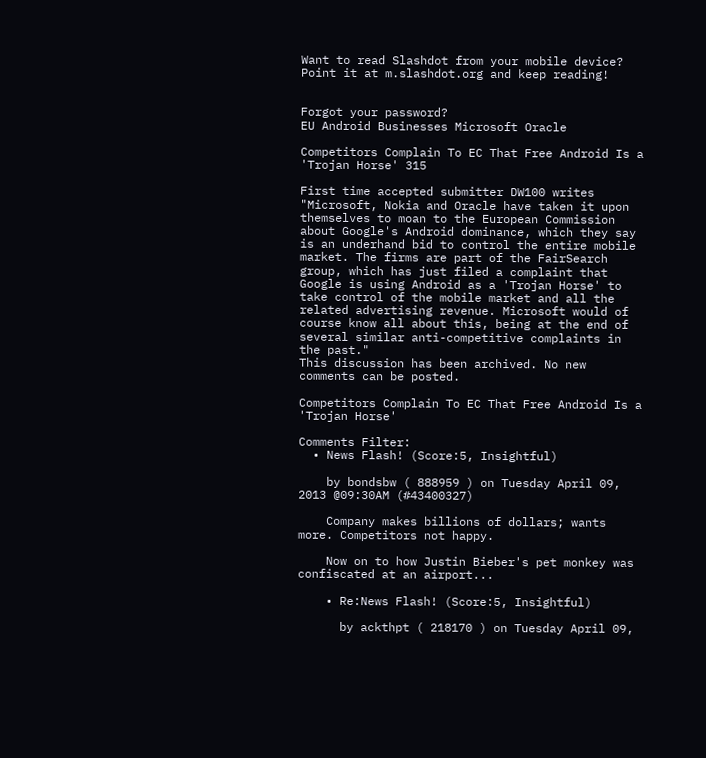Want to read Slashdot from your mobile device? Point it at m.slashdot.org and keep reading!


Forgot your password?
EU Android Businesses Microsoft Oracle

Competitors Complain To EC That Free Android Is a 'Trojan Horse' 315

First time accepted submitter DW100 writes "Microsoft, Nokia and Oracle have taken it upon themselves to moan to the European Commission about Google's Android dominance, which they say is an underhand bid to control the entire mobile market. The firms are part of the FairSearch group, which has just filed a complaint that Google is using Android as a 'Trojan Horse' to take control of the mobile market and all the related advertising revenue. Microsoft would of course know all about this, being at the end of several similar anti-competitive complaints in the past."
This discussion has been archived. No new comments can be posted.

Competitors Complain To EC That Free Android Is a 'Trojan Horse'

Comments Filter:
  • News Flash! (Score:5, Insightful)

    by bondsbw ( 888959 ) on Tuesday April 09, 2013 @09:30AM (#43400327)

    Company makes billions of dollars; wants more. Competitors not happy.

    Now on to how Justin Bieber's pet monkey was confiscated at an airport...

    • Re:News Flash! (Score:5, Insightful)

      by ackthpt ( 218170 ) on Tuesday April 09,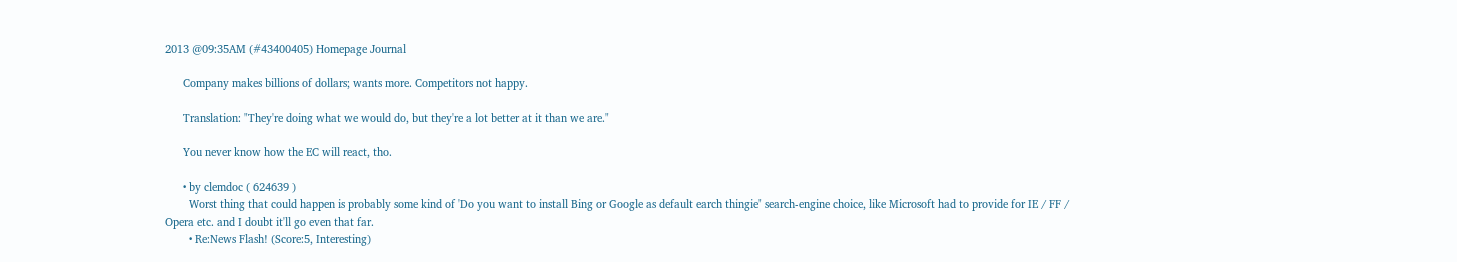2013 @09:35AM (#43400405) Homepage Journal

      Company makes billions of dollars; wants more. Competitors not happy.

      Translation: "They're doing what we would do, but they're a lot better at it than we are."

      You never know how the EC will react, tho.

      • by clemdoc ( 624639 )
        Worst thing that could happen is probably some kind of 'Do you want to install Bing or Google as default earch thingie" search-engine choice, like Microsoft had to provide for IE / FF / Opera etc. and I doubt it'll go even that far.
        • Re:News Flash! (Score:5, Interesting)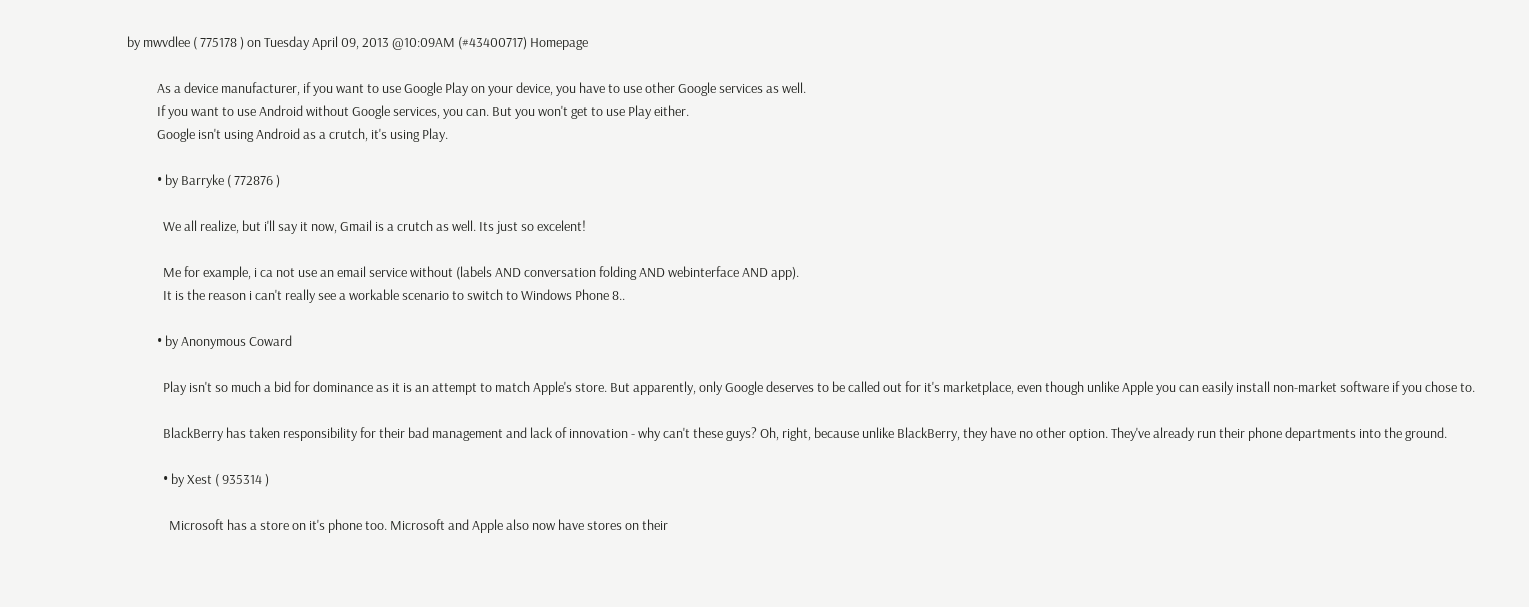by mwvdlee ( 775178 ) on Tuesday April 09, 2013 @10:09AM (#43400717) Homepage

          As a device manufacturer, if you want to use Google Play on your device, you have to use other Google services as well.
          If you want to use Android without Google services, you can. But you won't get to use Play either.
          Google isn't using Android as a crutch, it's using Play.

          • by Barryke ( 772876 )

            We all realize, but i'll say it now, Gmail is a crutch as well. Its just so excelent!

            Me for example, i ca not use an email service without (labels AND conversation folding AND webinterface AND app).
            It is the reason i can't really see a workable scenario to switch to Windows Phone 8..

          • by Anonymous Coward

            Play isn't so much a bid for dominance as it is an attempt to match Apple's store. But apparently, only Google deserves to be called out for it's marketplace, even though unlike Apple you can easily install non-market software if you chose to.

            BlackBerry has taken responsibility for their bad management and lack of innovation - why can't these guys? Oh, right, because unlike BlackBerry, they have no other option. They've already run their phone departments into the ground.

            • by Xest ( 935314 )

              Microsoft has a store on it's phone too. Microsoft and Apple also now have stores on their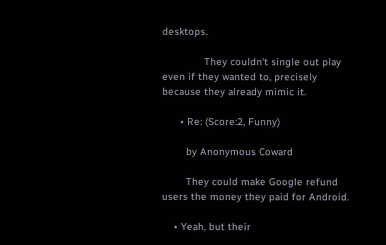desktops.

              They couldn't single out play even if they wanted to, precisely because they already mimic it.

      • Re: (Score:2, Funny)

        by Anonymous Coward

        They could make Google refund users the money they paid for Android.

    • Yeah, but their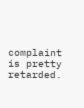complaint is pretty retarded.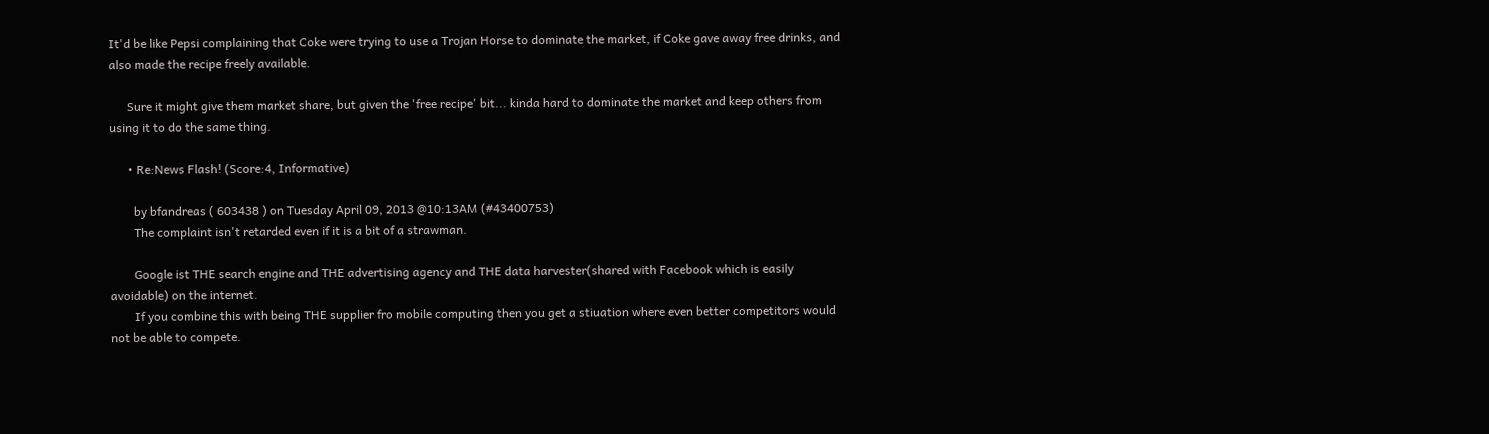It'd be like Pepsi complaining that Coke were trying to use a Trojan Horse to dominate the market, if Coke gave away free drinks, and also made the recipe freely available.

      Sure it might give them market share, but given the 'free recipe' bit... kinda hard to dominate the market and keep others from using it to do the same thing.

      • Re:News Flash! (Score:4, Informative)

        by bfandreas ( 603438 ) on Tuesday April 09, 2013 @10:13AM (#43400753)
        The complaint isn't retarded even if it is a bit of a strawman.

        Google ist THE search engine and THE advertising agency and THE data harvester(shared with Facebook which is easily avoidable) on the internet.
        If you combine this with being THE supplier fro mobile computing then you get a stiuation where even better competitors would not be able to compete.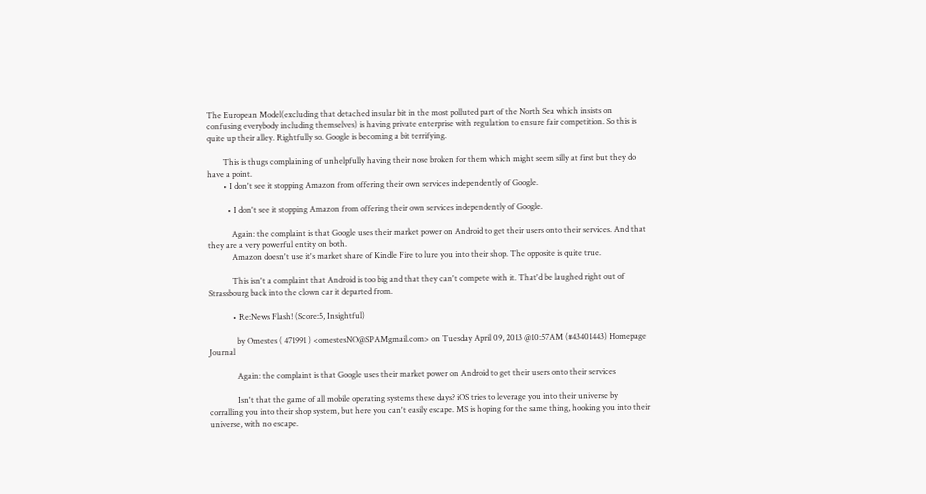The European Model(excluding that detached insular bit in the most polluted part of the North Sea which insists on confusing everybody including themselves) is having private enterprise with regulation to ensure fair competition. So this is quite up their alley. Rightfully so. Google is becoming a bit terrifying.

        This is thugs complaining of unhelpfully having their nose broken for them which might seem silly at first but they do have a point.
        • I don't see it stopping Amazon from offering their own services independently of Google.

          • I don't see it stopping Amazon from offering their own services independently of Google.

            Again: the complaint is that Google uses their market power on Android to get their users onto their services. And that they are a very powerful entity on both.
            Amazon doesn't use it's market share of Kindle Fire to lure you into their shop. The opposite is quite true.

            This isn't a complaint that Android is too big and that they can't compete with it. That'd be laughed right out of Strassbourg back into the clown car it departed from.

            • Re:News Flash! (Score:5, Insightful)

              by Omestes ( 471991 ) <omestesNO@SPAMgmail.com> on Tuesday April 09, 2013 @10:57AM (#43401443) Homepage Journal

              Again: the complaint is that Google uses their market power on Android to get their users onto their services

              Isn't that the game of all mobile operating systems these days? iOS tries to leverage you into their universe by corralling you into their shop system, but here you can't easily escape. MS is hoping for the same thing, hooking you into their universe, with no escape.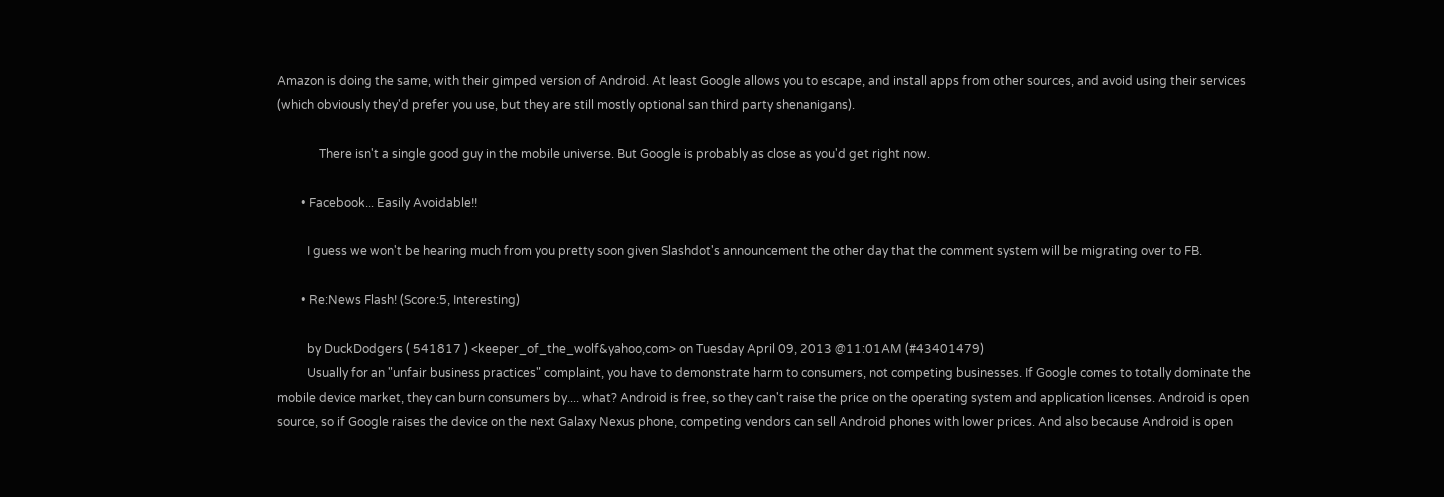Amazon is doing the same, with their gimped version of Android. At least Google allows you to escape, and install apps from other sources, and avoid using their services (which obviously they'd prefer you use, but they are still mostly optional san third party shenanigans).

              There isn't a single good guy in the mobile universe. But Google is probably as close as you'd get right now.

        • Facebook... Easily Avoidable!!

          I guess we won't be hearing much from you pretty soon given Slashdot's announcement the other day that the comment system will be migrating over to FB.

        • Re:News Flash! (Score:5, Interesting)

          by DuckDodgers ( 541817 ) <keeper_of_the_wolf&yahoo,com> on Tuesday April 09, 2013 @11:01AM (#43401479)
          Usually for an "unfair business practices" complaint, you have to demonstrate harm to consumers, not competing businesses. If Google comes to totally dominate the mobile device market, they can burn consumers by.... what? Android is free, so they can't raise the price on the operating system and application licenses. Android is open source, so if Google raises the device on the next Galaxy Nexus phone, competing vendors can sell Android phones with lower prices. And also because Android is open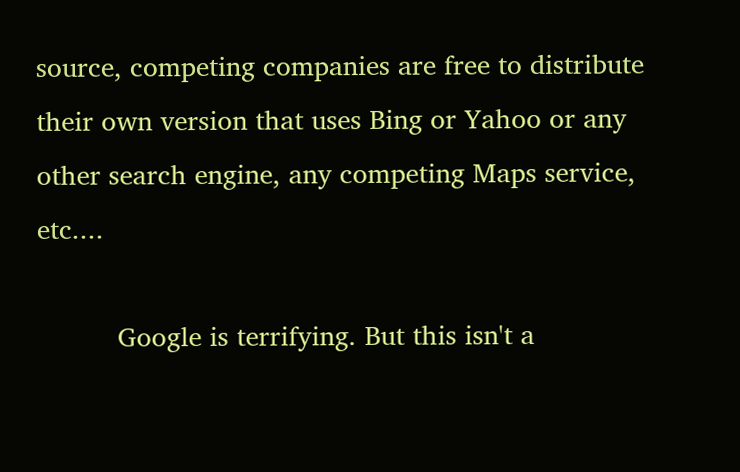source, competing companies are free to distribute their own version that uses Bing or Yahoo or any other search engine, any competing Maps service, etc....

          Google is terrifying. But this isn't a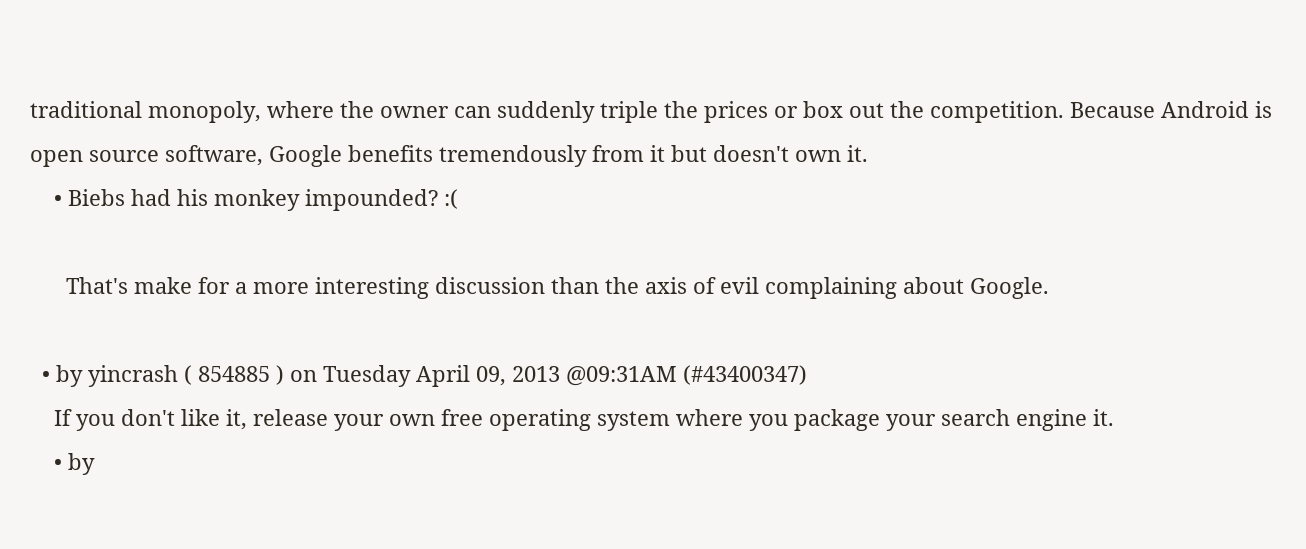traditional monopoly, where the owner can suddenly triple the prices or box out the competition. Because Android is open source software, Google benefits tremendously from it but doesn't own it.
    • Biebs had his monkey impounded? :(

      That's make for a more interesting discussion than the axis of evil complaining about Google.

  • by yincrash ( 854885 ) on Tuesday April 09, 2013 @09:31AM (#43400347)
    If you don't like it, release your own free operating system where you package your search engine it.
    • by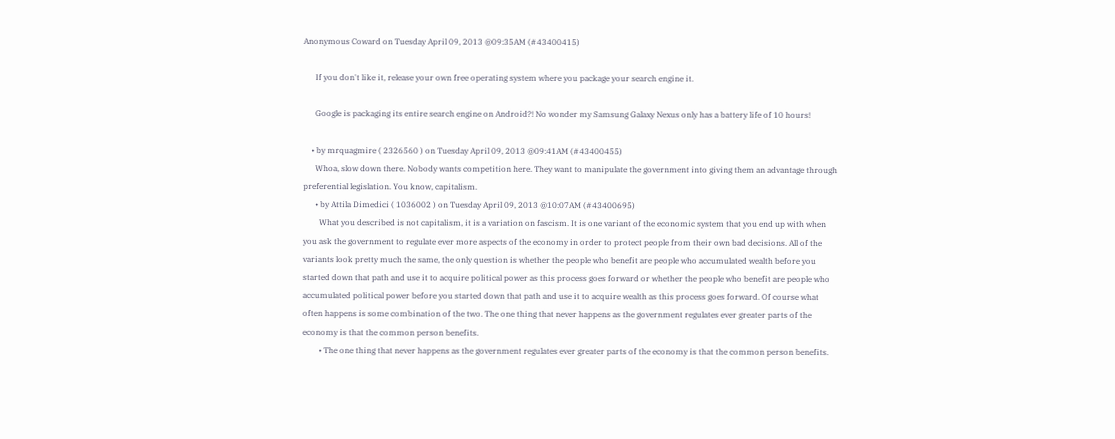Anonymous Coward on Tuesday April 09, 2013 @09:35AM (#43400415)

      If you don't like it, release your own free operating system where you package your search engine it.

      Google is packaging its entire search engine on Android?! No wonder my Samsung Galaxy Nexus only has a battery life of 10 hours!

    • by mrquagmire ( 2326560 ) on Tuesday April 09, 2013 @09:41AM (#43400455)
      Whoa, slow down there. Nobody wants competition here. They want to manipulate the government into giving them an advantage through preferential legislation. You know, capitalism.
      • by Attila Dimedici ( 1036002 ) on Tuesday April 09, 2013 @10:07AM (#43400695)
        What you described is not capitalism, it is a variation on fascism. It is one variant of the economic system that you end up with when you ask the government to regulate ever more aspects of the economy in order to protect people from their own bad decisions. All of the variants look pretty much the same, the only question is whether the people who benefit are people who accumulated wealth before you started down that path and use it to acquire political power as this process goes forward or whether the people who benefit are people who accumulated political power before you started down that path and use it to acquire wealth as this process goes forward. Of course what often happens is some combination of the two. The one thing that never happens as the government regulates ever greater parts of the economy is that the common person benefits.
        • The one thing that never happens as the government regulates ever greater parts of the economy is that the common person benefits.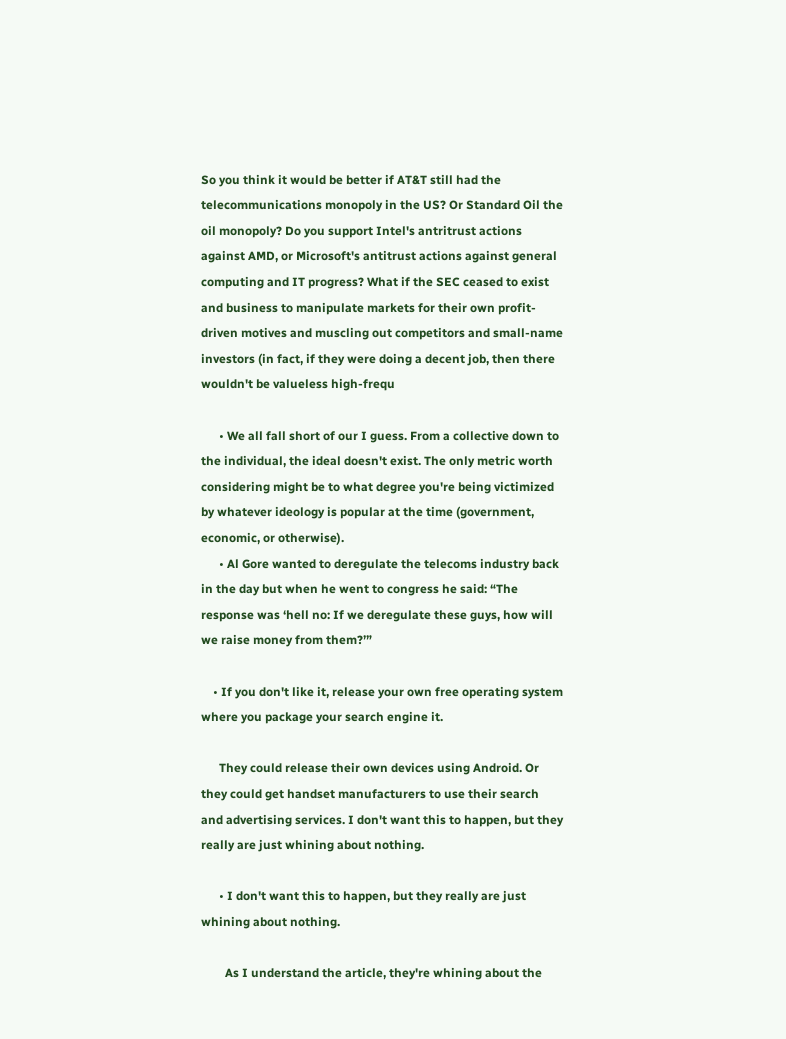So you think it would be better if AT&T still had the telecommunications monopoly in the US? Or Standard Oil the oil monopoly? Do you support Intel's antritrust actions against AMD, or Microsoft's antitrust actions against general computing and IT progress? What if the SEC ceased to exist and business to manipulate markets for their own profit-driven motives and muscling out competitors and small-name investors (in fact, if they were doing a decent job, then there wouldn't be valueless high-frequ

      • We all fall short of our I guess. From a collective down to the individual, the ideal doesn't exist. The only metric worth considering might be to what degree you're being victimized by whatever ideology is popular at the time (government, economic, or otherwise).
      • Al Gore wanted to deregulate the telecoms industry back in the day but when he went to congress he said: “The response was ‘hell no: If we deregulate these guys, how will we raise money from them?’”

    • If you don't like it, release your own free operating system where you package your search engine it.

      They could release their own devices using Android. Or they could get handset manufacturers to use their search and advertising services. I don't want this to happen, but they really are just whining about nothing.

      • I don't want this to happen, but they really are just whining about nothing.

        As I understand the article, they're whining about the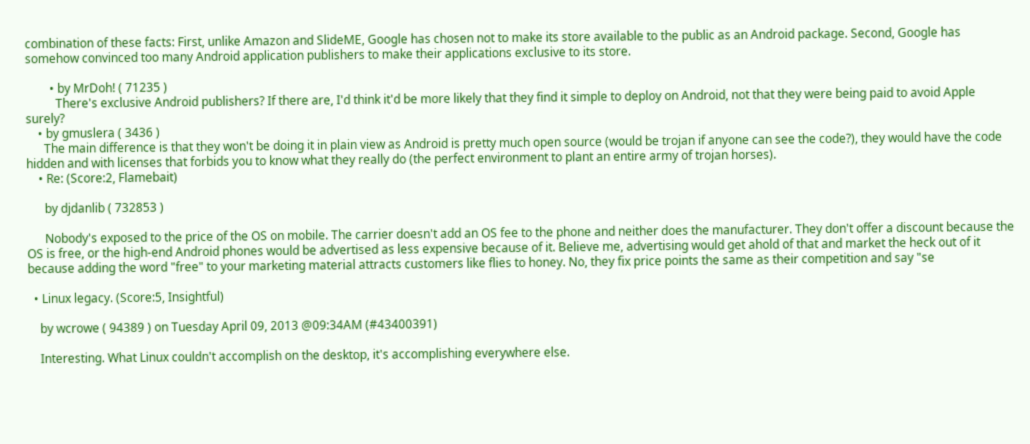combination of these facts: First, unlike Amazon and SlideME, Google has chosen not to make its store available to the public as an Android package. Second, Google has somehow convinced too many Android application publishers to make their applications exclusive to its store.

        • by MrDoh! ( 71235 )
          There's exclusive Android publishers? If there are, I'd think it'd be more likely that they find it simple to deploy on Android, not that they were being paid to avoid Apple surely?
    • by gmuslera ( 3436 )
      The main difference is that they won't be doing it in plain view as Android is pretty much open source (would be trojan if anyone can see the code?), they would have the code hidden and with licenses that forbids you to know what they really do (the perfect environment to plant an entire army of trojan horses).
    • Re: (Score:2, Flamebait)

      by djdanlib ( 732853 )

      Nobody's exposed to the price of the OS on mobile. The carrier doesn't add an OS fee to the phone and neither does the manufacturer. They don't offer a discount because the OS is free, or the high-end Android phones would be advertised as less expensive because of it. Believe me, advertising would get ahold of that and market the heck out of it because adding the word "free" to your marketing material attracts customers like flies to honey. No, they fix price points the same as their competition and say "se

  • Linux legacy. (Score:5, Insightful)

    by wcrowe ( 94389 ) on Tuesday April 09, 2013 @09:34AM (#43400391)

    Interesting. What Linux couldn't accomplish on the desktop, it's accomplishing everywhere else.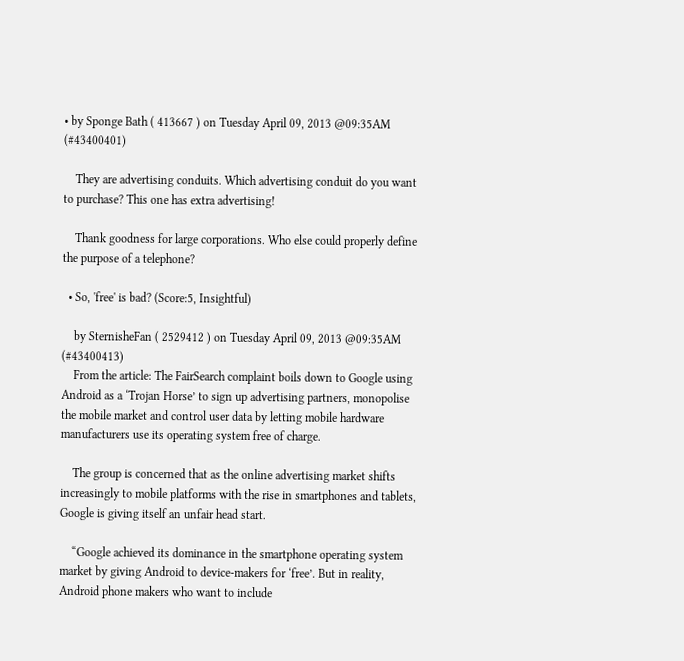• by Sponge Bath ( 413667 ) on Tuesday April 09, 2013 @09:35AM (#43400401)

    They are advertising conduits. Which advertising conduit do you want to purchase? This one has extra advertising!

    Thank goodness for large corporations. Who else could properly define the purpose of a telephone?

  • So, 'free' is bad? (Score:5, Insightful)

    by SternisheFan ( 2529412 ) on Tuesday April 09, 2013 @09:35AM (#43400413)
    From the article: The FairSearch complaint boils down to Google using Android as a ‘Trojan Horse’ to sign up advertising partners, monopolise the mobile market and control user data by letting mobile hardware manufacturers use its operating system free of charge.

    The group is concerned that as the online advertising market shifts increasingly to mobile platforms with the rise in smartphones and tablets, Google is giving itself an unfair head start.

    “Google achieved its dominance in the smartphone operating system market by giving Android to device-makers for ‘free’. But in reality, Android phone makers who want to include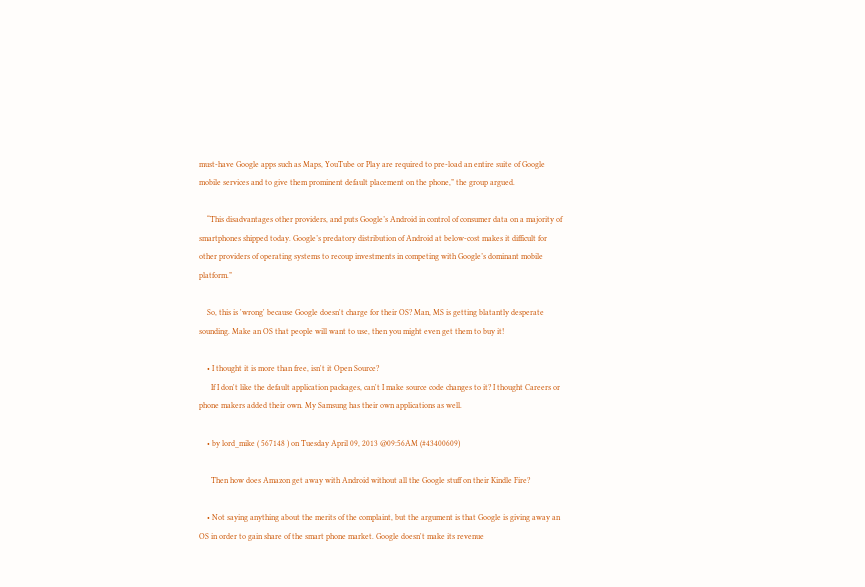must-have Google apps such as Maps, YouTube or Play are required to pre-load an entire suite of Google mobile services and to give them prominent default placement on the phone,” the group argued.

    “This disadvantages other providers, and puts Google’s Android in control of consumer data on a majority of smartphones shipped today. Google’s predatory distribution of Android at below-cost makes it difficult for other providers of operating systems to recoup investments in competing with Google’s dominant mobile platform.”

    So, this is 'wrong' because Google doesn't charge for their OS? Man, MS is getting blatantly desperate sounding. Make an OS that people will want to use, then you might even get them to buy it!

    • I thought it is more than free, isn't it Open Source?
      If I don't like the default application packages, can't I make source code changes to it? I thought Careers or phone makers added their own. My Samsung has their own applications as well.

    • by lord_mike ( 567148 ) on Tuesday April 09, 2013 @09:56AM (#43400609)

      Then how does Amazon get away with Android without all the Google stuff on their Kindle Fire?

    • Not saying anything about the merits of the complaint, but the argument is that Google is giving away an OS in order to gain share of the smart phone market. Google doesn't make its revenue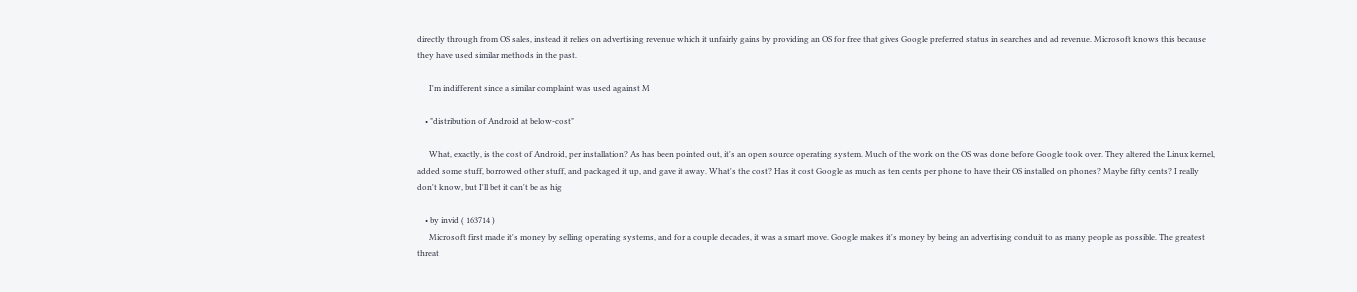directly through from OS sales, instead it relies on advertising revenue which it unfairly gains by providing an OS for free that gives Google preferred status in searches and ad revenue. Microsoft knows this because they have used similar methods in the past.

      I'm indifferent since a similar complaint was used against M

    • "distribution of Android at below-cost"

      What, exactly, is the cost of Android, per installation? As has been pointed out, it's an open source operating system. Much of the work on the OS was done before Google took over. They altered the Linux kernel, added some stuff, borrowed other stuff, and packaged it up, and gave it away. What's the cost? Has it cost Google as much as ten cents per phone to have their OS installed on phones? Maybe fifty cents? I really don't know, but I'll bet it can't be as hig

    • by invid ( 163714 )
      Microsoft first made it's money by selling operating systems, and for a couple decades, it was a smart move. Google makes it's money by being an advertising conduit to as many people as possible. The greatest threat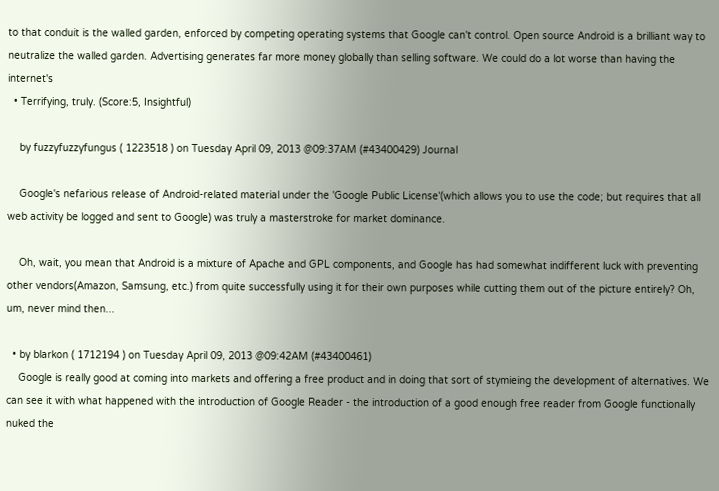to that conduit is the walled garden, enforced by competing operating systems that Google can't control. Open source Android is a brilliant way to neutralize the walled garden. Advertising generates far more money globally than selling software. We could do a lot worse than having the internet's
  • Terrifying, truly. (Score:5, Insightful)

    by fuzzyfuzzyfungus ( 1223518 ) on Tuesday April 09, 2013 @09:37AM (#43400429) Journal

    Google's nefarious release of Android-related material under the 'Google Public License'(which allows you to use the code; but requires that all web activity be logged and sent to Google) was truly a masterstroke for market dominance.

    Oh, wait, you mean that Android is a mixture of Apache and GPL components, and Google has had somewhat indifferent luck with preventing other vendors(Amazon, Samsung, etc.) from quite successfully using it for their own purposes while cutting them out of the picture entirely? Oh, um, never mind then...

  • by blarkon ( 1712194 ) on Tuesday April 09, 2013 @09:42AM (#43400461)
    Google is really good at coming into markets and offering a free product and in doing that sort of stymieing the development of alternatives. We can see it with what happened with the introduction of Google Reader - the introduction of a good enough free reader from Google functionally nuked the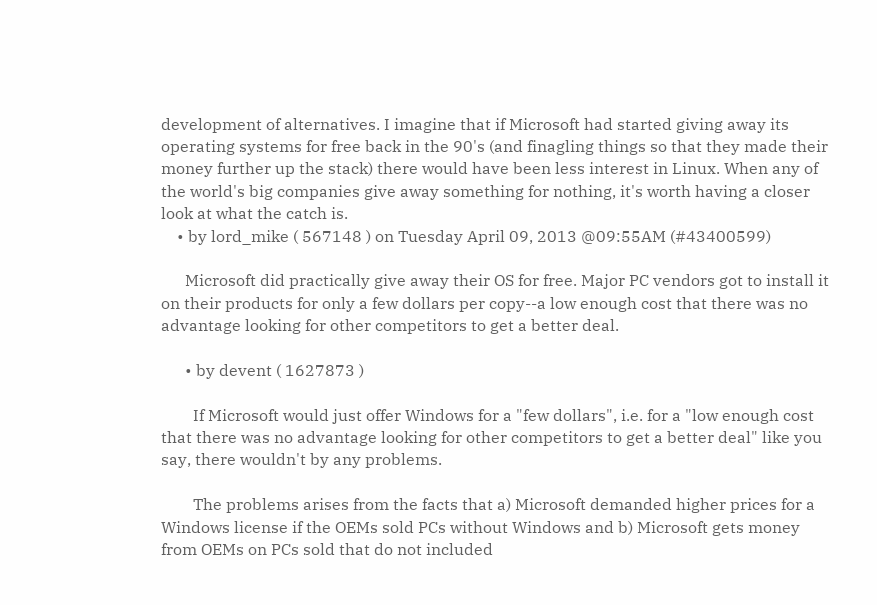development of alternatives. I imagine that if Microsoft had started giving away its operating systems for free back in the 90's (and finagling things so that they made their money further up the stack) there would have been less interest in Linux. When any of the world's big companies give away something for nothing, it's worth having a closer look at what the catch is.
    • by lord_mike ( 567148 ) on Tuesday April 09, 2013 @09:55AM (#43400599)

      Microsoft did practically give away their OS for free. Major PC vendors got to install it on their products for only a few dollars per copy--a low enough cost that there was no advantage looking for other competitors to get a better deal.

      • by devent ( 1627873 )

        If Microsoft would just offer Windows for a "few dollars", i.e. for a "low enough cost that there was no advantage looking for other competitors to get a better deal" like you say, there wouldn't by any problems.

        The problems arises from the facts that a) Microsoft demanded higher prices for a Windows license if the OEMs sold PCs without Windows and b) Microsoft gets money from OEMs on PCs sold that do not included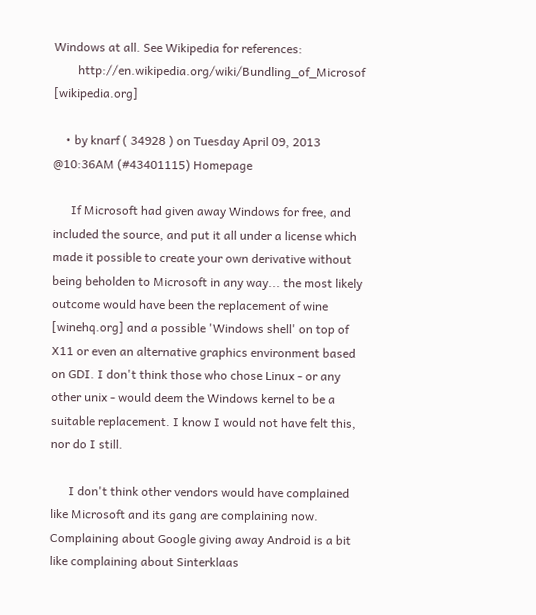Windows at all. See Wikipedia for references:
        http://en.wikipedia.org/wiki/Bundling_of_Microsof [wikipedia.org]

    • by knarf ( 34928 ) on Tuesday April 09, 2013 @10:36AM (#43401115) Homepage

      If Microsoft had given away Windows for free, and included the source, and put it all under a license which made it possible to create your own derivative without being beholden to Microsoft in any way... the most likely outcome would have been the replacement of wine [winehq.org] and a possible 'Windows shell' on top of X11 or even an alternative graphics environment based on GDI. I don't think those who chose Linux - or any other unix - would deem the Windows kernel to be a suitable replacement. I know I would not have felt this, nor do I still.

      I don't think other vendors would have complained like Microsoft and its gang are complaining now. Complaining about Google giving away Android is a bit like complaining about Sinterklaas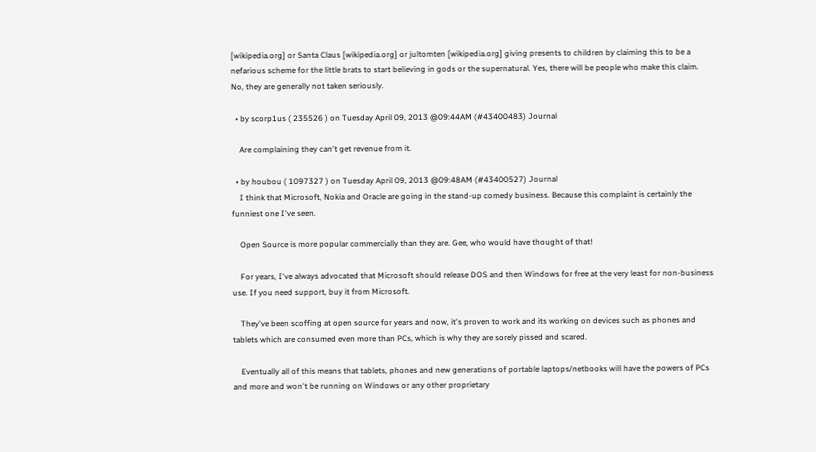[wikipedia.org] or Santa Claus [wikipedia.org] or jultomten [wikipedia.org] giving presents to children by claiming this to be a nefarious scheme for the little brats to start believing in gods or the supernatural. Yes, there will be people who make this claim. No, they are generally not taken seriously.

  • by scorp1us ( 235526 ) on Tuesday April 09, 2013 @09:44AM (#43400483) Journal

    Are complaining they can't get revenue from it.

  • by houbou ( 1097327 ) on Tuesday April 09, 2013 @09:48AM (#43400527) Journal
    I think that Microsoft, Nokia and Oracle are going in the stand-up comedy business. Because this complaint is certainly the funniest one I've seen.

    Open Source is more popular commercially than they are. Gee, who would have thought of that!

    For years, I've always advocated that Microsoft should release DOS and then Windows for free at the very least for non-business use. If you need support, buy it from Microsoft.

    They've been scoffing at open source for years and now, it's proven to work and its working on devices such as phones and tablets which are consumed even more than PCs, which is why they are sorely pissed and scared.

    Eventually all of this means that tablets, phones and new generations of portable laptops/netbooks will have the powers of PCs and more and won't be running on Windows or any other proprietary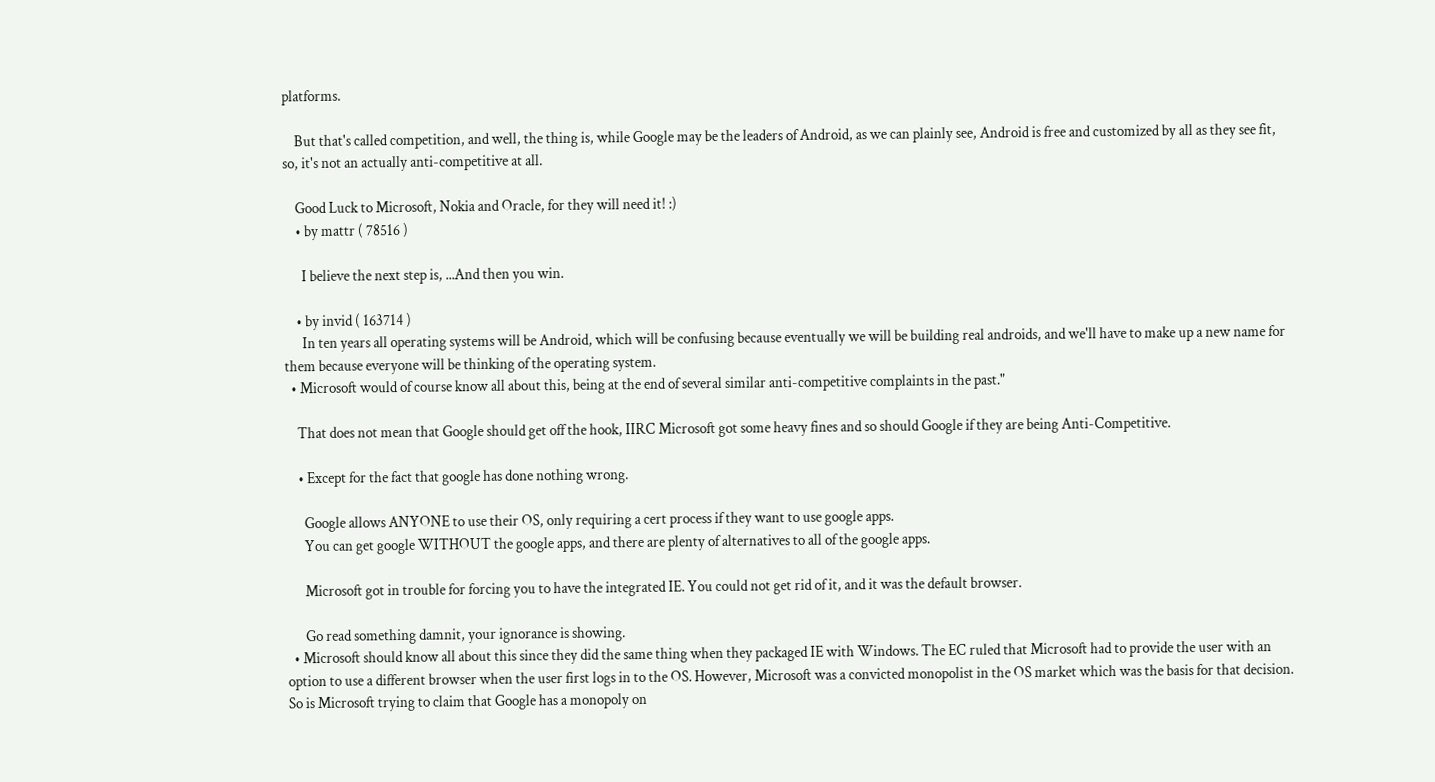platforms.

    But that's called competition, and well, the thing is, while Google may be the leaders of Android, as we can plainly see, Android is free and customized by all as they see fit, so, it's not an actually anti-competitive at all.

    Good Luck to Microsoft, Nokia and Oracle, for they will need it! :)
    • by mattr ( 78516 )

      I believe the next step is, ...And then you win.

    • by invid ( 163714 )
      In ten years all operating systems will be Android, which will be confusing because eventually we will be building real androids, and we'll have to make up a new name for them because everyone will be thinking of the operating system.
  • Microsoft would of course know all about this, being at the end of several similar anti-competitive complaints in the past."

    That does not mean that Google should get off the hook, IIRC Microsoft got some heavy fines and so should Google if they are being Anti-Competitive.

    • Except for the fact that google has done nothing wrong.

      Google allows ANYONE to use their OS, only requiring a cert process if they want to use google apps.
      You can get google WITHOUT the google apps, and there are plenty of alternatives to all of the google apps.

      Microsoft got in trouble for forcing you to have the integrated IE. You could not get rid of it, and it was the default browser.

      Go read something damnit, your ignorance is showing.
  • Microsoft should know all about this since they did the same thing when they packaged IE with Windows. The EC ruled that Microsoft had to provide the user with an option to use a different browser when the user first logs in to the OS. However, Microsoft was a convicted monopolist in the OS market which was the basis for that decision. So is Microsoft trying to claim that Google has a monopoly on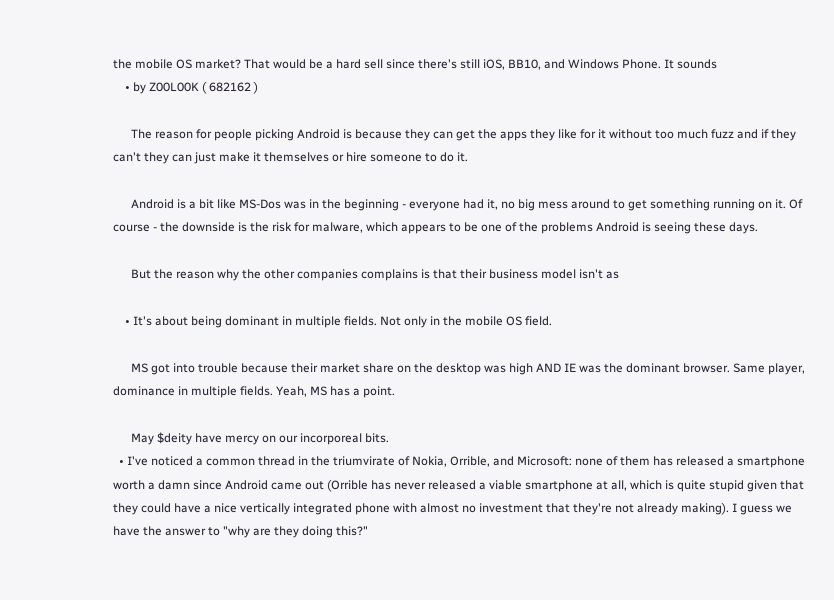the mobile OS market? That would be a hard sell since there's still iOS, BB10, and Windows Phone. It sounds
    • by Z00L00K ( 682162 )

      The reason for people picking Android is because they can get the apps they like for it without too much fuzz and if they can't they can just make it themselves or hire someone to do it.

      Android is a bit like MS-Dos was in the beginning - everyone had it, no big mess around to get something running on it. Of course - the downside is the risk for malware, which appears to be one of the problems Android is seeing these days.

      But the reason why the other companies complains is that their business model isn't as

    • It's about being dominant in multiple fields. Not only in the mobile OS field.

      MS got into trouble because their market share on the desktop was high AND IE was the dominant browser. Same player, dominance in multiple fields. Yeah, MS has a point.

      May $deity have mercy on our incorporeal bits.
  • I've noticed a common thread in the triumvirate of Nokia, Orrible, and Microsoft: none of them has released a smartphone worth a damn since Android came out (Orrible has never released a viable smartphone at all, which is quite stupid given that they could have a nice vertically integrated phone with almost no investment that they're not already making). I guess we have the answer to "why are they doing this?"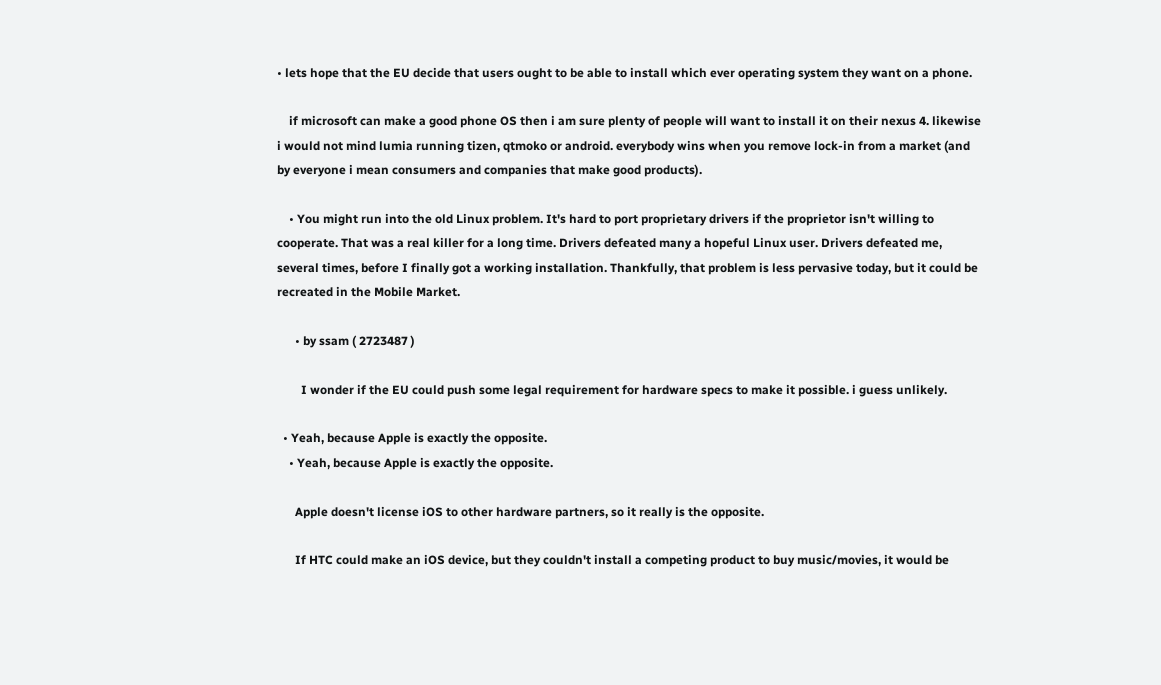• lets hope that the EU decide that users ought to be able to install which ever operating system they want on a phone.

    if microsoft can make a good phone OS then i am sure plenty of people will want to install it on their nexus 4. likewise i would not mind lumia running tizen, qtmoko or android. everybody wins when you remove lock-in from a market (and by everyone i mean consumers and companies that make good products).

    • You might run into the old Linux problem. It's hard to port proprietary drivers if the proprietor isn't willing to cooperate. That was a real killer for a long time. Drivers defeated many a hopeful Linux user. Drivers defeated me, several times, before I finally got a working installation. Thankfully, that problem is less pervasive today, but it could be recreated in the Mobile Market.

      • by ssam ( 2723487 )

        I wonder if the EU could push some legal requirement for hardware specs to make it possible. i guess unlikely.

  • Yeah, because Apple is exactly the opposite.
    • Yeah, because Apple is exactly the opposite.

      Apple doesn't license iOS to other hardware partners, so it really is the opposite.

      If HTC could make an iOS device, but they couldn't install a competing product to buy music/movies, it would be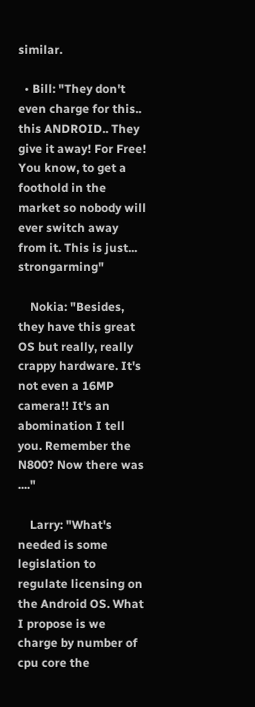similar.

  • Bill: "They don't even charge for this.. this ANDROID.. They give it away! For Free! You know, to get a foothold in the market so nobody will ever switch away from it. This is just... strongarming"

    Nokia: "Besides, they have this great OS but really, really crappy hardware. It's not even a 16MP camera!! It's an abomination I tell you. Remember the N800? Now there was ...."

    Larry: "What's needed is some legislation to regulate licensing on the Android OS. What I propose is we charge by number of cpu core the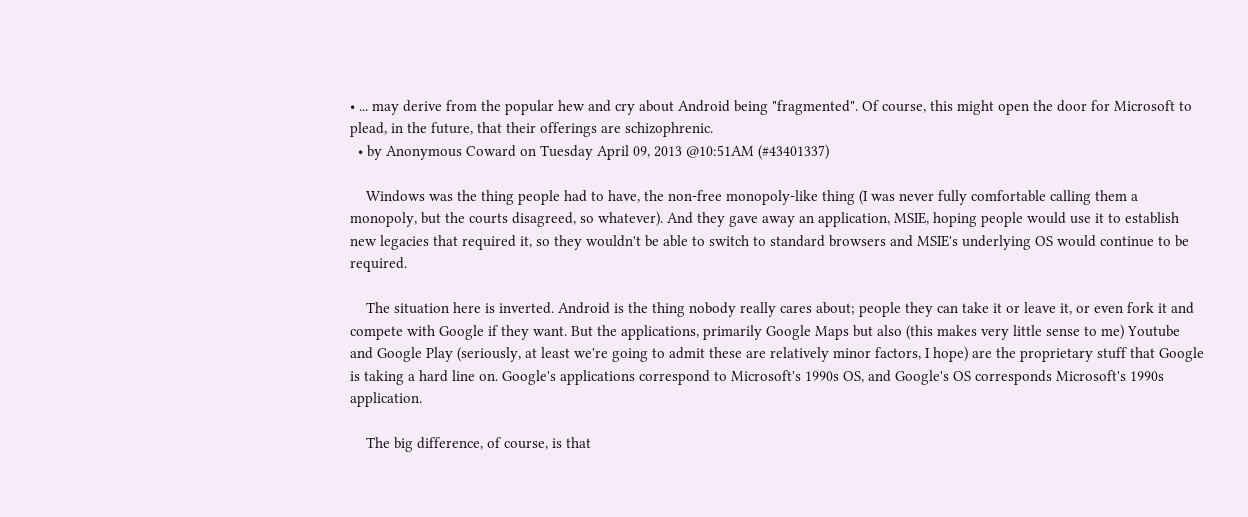• ... may derive from the popular hew and cry about Android being "fragmented". Of course, this might open the door for Microsoft to plead, in the future, that their offerings are schizophrenic.
  • by Anonymous Coward on Tuesday April 09, 2013 @10:51AM (#43401337)

    Windows was the thing people had to have, the non-free monopoly-like thing (I was never fully comfortable calling them a monopoly, but the courts disagreed, so whatever). And they gave away an application, MSIE, hoping people would use it to establish new legacies that required it, so they wouldn't be able to switch to standard browsers and MSIE's underlying OS would continue to be required.

    The situation here is inverted. Android is the thing nobody really cares about; people they can take it or leave it, or even fork it and compete with Google if they want. But the applications, primarily Google Maps but also (this makes very little sense to me) Youtube and Google Play (seriously, at least we're going to admit these are relatively minor factors, I hope) are the proprietary stuff that Google is taking a hard line on. Google's applications correspond to Microsoft's 1990s OS, and Google's OS corresponds Microsoft's 1990s application.

    The big difference, of course, is that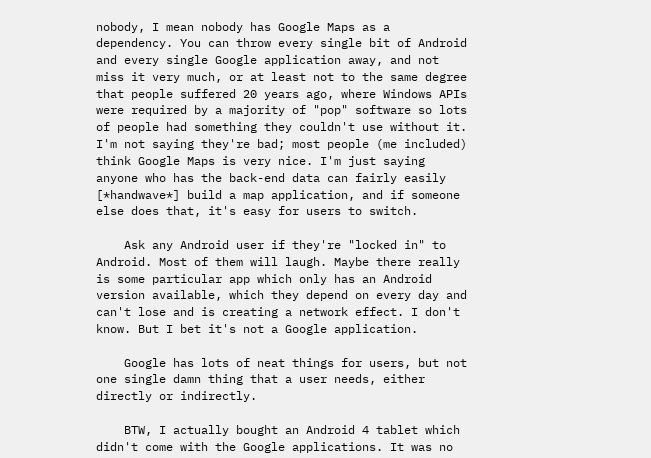nobody, I mean nobody has Google Maps as a dependency. You can throw every single bit of Android and every single Google application away, and not miss it very much, or at least not to the same degree that people suffered 20 years ago, where Windows APIs were required by a majority of "pop" software so lots of people had something they couldn't use without it. I'm not saying they're bad; most people (me included) think Google Maps is very nice. I'm just saying anyone who has the back-end data can fairly easily [*handwave*] build a map application, and if someone else does that, it's easy for users to switch.

    Ask any Android user if they're "locked in" to Android. Most of them will laugh. Maybe there really is some particular app which only has an Android version available, which they depend on every day and can't lose and is creating a network effect. I don't know. But I bet it's not a Google application.

    Google has lots of neat things for users, but not one single damn thing that a user needs, either directly or indirectly.

    BTW, I actually bought an Android 4 tablet which didn't come with the Google applications. It was no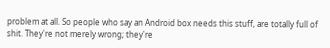problem at all. So people who say an Android box needs this stuff, are totally full of shit. They're not merely wrong; they're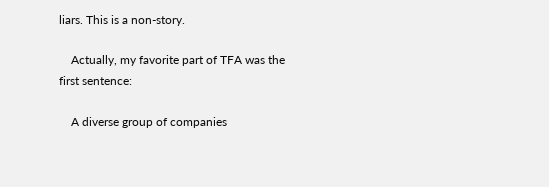liars. This is a non-story.

    Actually, my favorite part of TFA was the first sentence:

    A diverse group of companies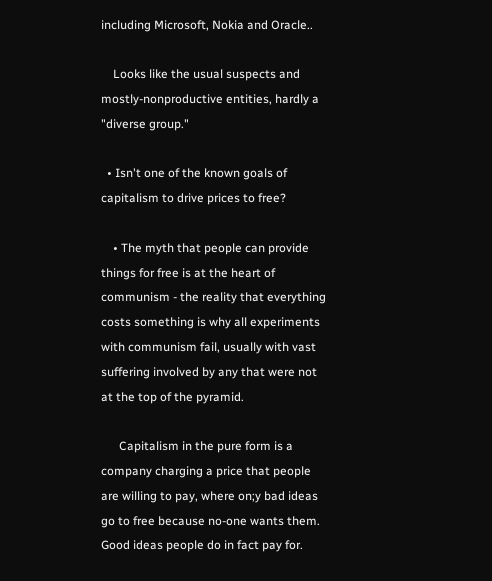including Microsoft, Nokia and Oracle..

    Looks like the usual suspects and mostly-nonproductive entities, hardly a "diverse group."

  • Isn't one of the known goals of capitalism to drive prices to free?

    • The myth that people can provide things for free is at the heart of communism - the reality that everything costs something is why all experiments with communism fail, usually with vast suffering involved by any that were not at the top of the pyramid.

      Capitalism in the pure form is a company charging a price that people are willing to pay, where on;y bad ideas go to free because no-one wants them. Good ideas people do in fact pay for.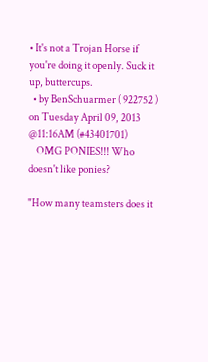• It's not a Trojan Horse if you're doing it openly. Suck it up, buttercups.
  • by BenSchuarmer ( 922752 ) on Tuesday April 09, 2013 @11:16AM (#43401701)
    OMG PONIES!!! Who doesn't like ponies?

"How many teamsters does it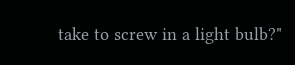take to screw in a light bulb?"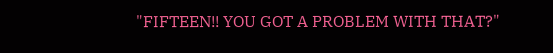"FIFTEEN!! YOU GOT A PROBLEM WITH THAT?"